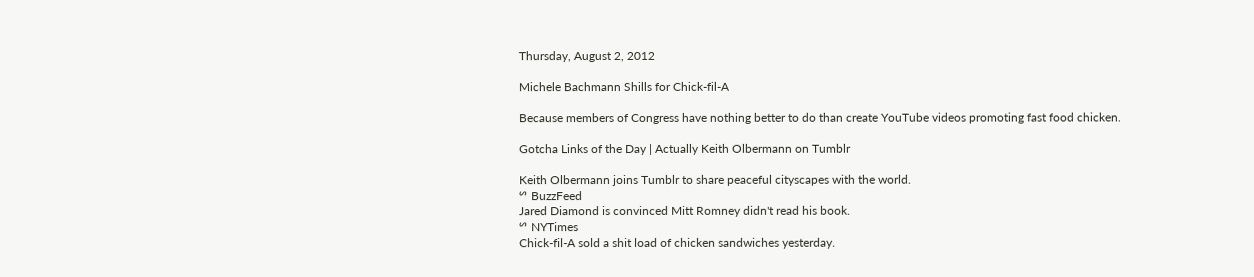Thursday, August 2, 2012

Michele Bachmann Shills for Chick-fil-A

Because members of Congress have nothing better to do than create YouTube videos promoting fast food chicken.

Gotcha Links of the Day | Actually Keith Olbermann on Tumblr

Keith Olbermann joins Tumblr to share peaceful cityscapes with the world.
ᔥ BuzzFeed
Jared Diamond is convinced Mitt Romney didn't read his book.
ᔥ NYTimes
Chick-fil-A sold a shit load of chicken sandwiches yesterday.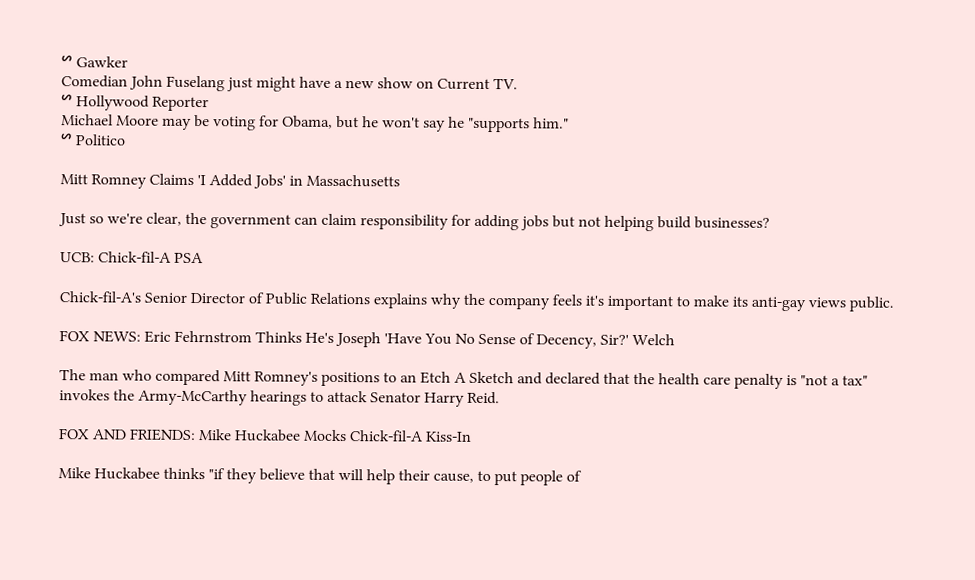ᔥ Gawker
Comedian John Fuselang just might have a new show on Current TV.
ᔥ Hollywood Reporter
Michael Moore may be voting for Obama, but he won't say he "supports him."
ᔥ Politico

Mitt Romney Claims 'I Added Jobs' in Massachusetts

Just so we're clear, the government can claim responsibility for adding jobs but not helping build businesses?

UCB: Chick-fil-A PSA

Chick-fil-A's Senior Director of Public Relations explains why the company feels it's important to make its anti-gay views public.

FOX NEWS: Eric Fehrnstrom Thinks He's Joseph 'Have You No Sense of Decency, Sir?' Welch

The man who compared Mitt Romney's positions to an Etch A Sketch and declared that the health care penalty is "not a tax" invokes the Army-McCarthy hearings to attack Senator Harry Reid.

FOX AND FRIENDS: Mike Huckabee Mocks Chick-fil-A Kiss-In

Mike Huckabee thinks "if they believe that will help their cause, to put people of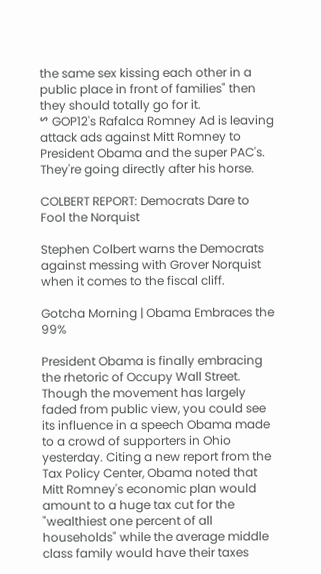the same sex kissing each other in a public place in front of families" then they should totally go for it.
ᔥ GOP12's Rafalca Romney Ad is leaving attack ads against Mitt Romney to President Obama and the super PAC's. They're going directly after his horse.

COLBERT REPORT: Democrats Dare to Fool the Norquist

Stephen Colbert warns the Democrats against messing with Grover Norquist when it comes to the fiscal cliff.

Gotcha Morning | Obama Embraces the 99%

President Obama is finally embracing the rhetoric of Occupy Wall Street. Though the movement has largely faded from public view, you could see its influence in a speech Obama made to a crowd of supporters in Ohio yesterday. Citing a new report from the Tax Policy Center, Obama noted that Mitt Romney's economic plan would amount to a huge tax cut for the "wealthiest one percent of all households" while the average middle class family would have their taxes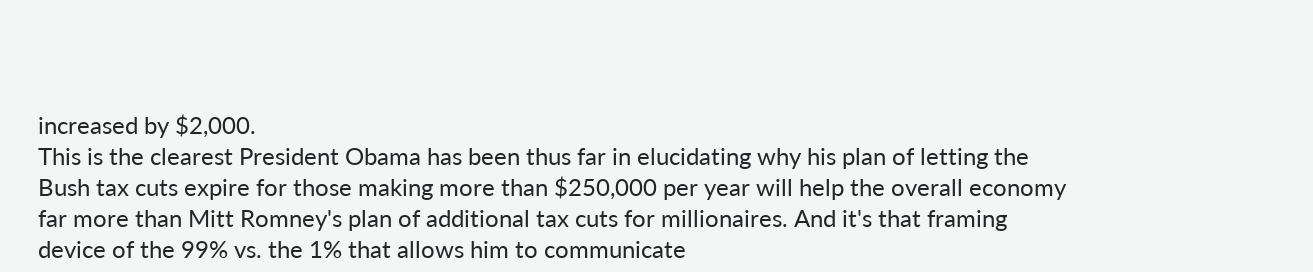increased by $2,000.
This is the clearest President Obama has been thus far in elucidating why his plan of letting the Bush tax cuts expire for those making more than $250,000 per year will help the overall economy far more than Mitt Romney's plan of additional tax cuts for millionaires. And it's that framing device of the 99% vs. the 1% that allows him to communicate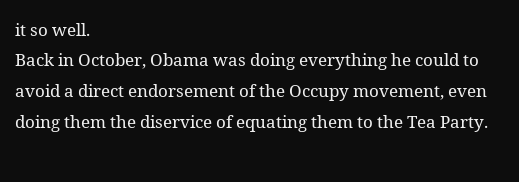it so well.
Back in October, Obama was doing everything he could to avoid a direct endorsement of the Occupy movement, even doing them the diservice of equating them to the Tea Party.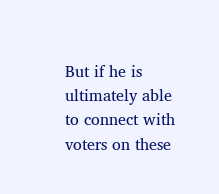But if he is ultimately able to connect with voters on these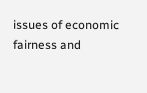issues of economic fairness and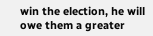win the election, he will owe them a greater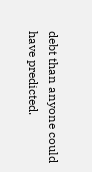debt than anyone could have predicted.